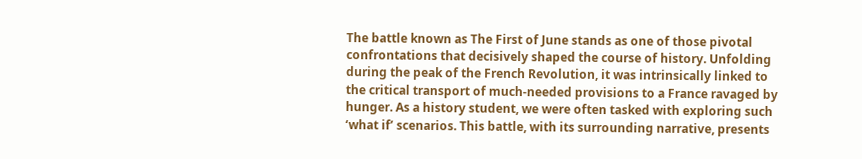The battle known as The First of June stands as one of those pivotal confrontations that decisively shaped the course of history. Unfolding during the peak of the French Revolution, it was intrinsically linked to the critical transport of much-needed provisions to a France ravaged by hunger. As a history student, we were often tasked with exploring such ‘what if’ scenarios. This battle, with its surrounding narrative, presents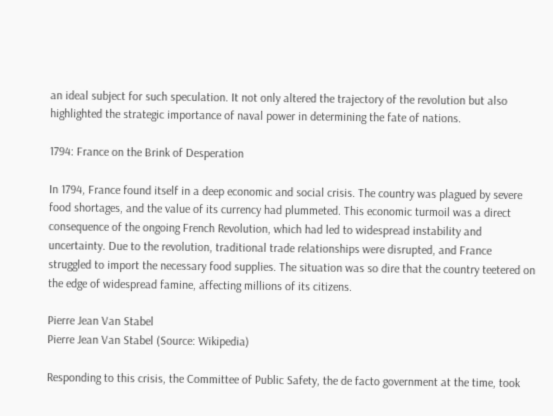an ideal subject for such speculation. It not only altered the trajectory of the revolution but also highlighted the strategic importance of naval power in determining the fate of nations.

1794: France on the Brink of Desperation

In 1794, France found itself in a deep economic and social crisis. The country was plagued by severe food shortages, and the value of its currency had plummeted. This economic turmoil was a direct consequence of the ongoing French Revolution, which had led to widespread instability and uncertainty. Due to the revolution, traditional trade relationships were disrupted, and France struggled to import the necessary food supplies. The situation was so dire that the country teetered on the edge of widespread famine, affecting millions of its citizens.

Pierre Jean Van Stabel
Pierre Jean Van Stabel (Source: Wikipedia)

Responding to this crisis, the Committee of Public Safety, the de facto government at the time, took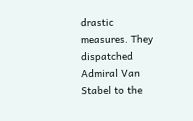drastic measures. They dispatched Admiral Van Stabel to the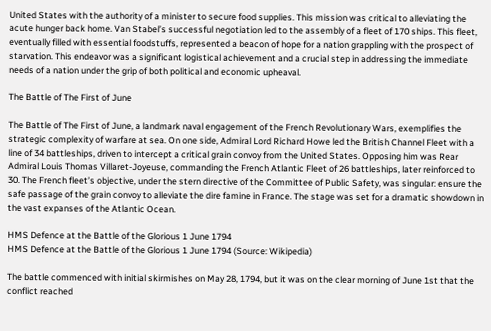United States with the authority of a minister to secure food supplies. This mission was critical to alleviating the acute hunger back home. Van Stabel’s successful negotiation led to the assembly of a fleet of 170 ships. This fleet, eventually filled with essential foodstuffs, represented a beacon of hope for a nation grappling with the prospect of starvation. This endeavor was a significant logistical achievement and a crucial step in addressing the immediate needs of a nation under the grip of both political and economic upheaval.

The Battle of The First of June

The Battle of The First of June, a landmark naval engagement of the French Revolutionary Wars, exemplifies the strategic complexity of warfare at sea. On one side, Admiral Lord Richard Howe led the British Channel Fleet with a line of 34 battleships, driven to intercept a critical grain convoy from the United States. Opposing him was Rear Admiral Louis Thomas Villaret-Joyeuse, commanding the French Atlantic Fleet of 26 battleships, later reinforced to 30. The French fleet’s objective, under the stern directive of the Committee of Public Safety, was singular: ensure the safe passage of the grain convoy to alleviate the dire famine in France. The stage was set for a dramatic showdown in the vast expanses of the Atlantic Ocean.

HMS Defence at the Battle of the Glorious 1 June 1794
HMS Defence at the Battle of the Glorious 1 June 1794 (Source: Wikipedia)

The battle commenced with initial skirmishes on May 28, 1794, but it was on the clear morning of June 1st that the conflict reached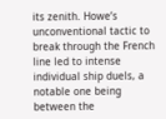its zenith. Howe’s unconventional tactic to break through the French line led to intense individual ship duels, a notable one being between the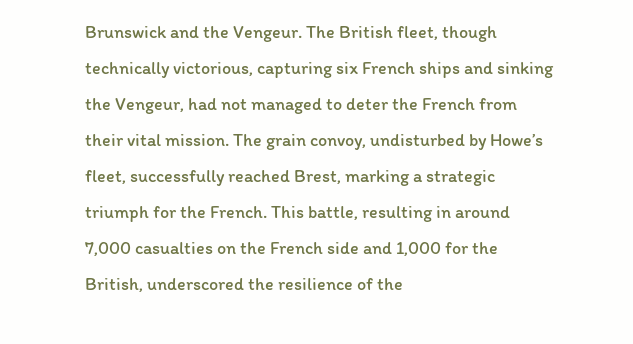Brunswick and the Vengeur. The British fleet, though technically victorious, capturing six French ships and sinking the Vengeur, had not managed to deter the French from their vital mission. The grain convoy, undisturbed by Howe’s fleet, successfully reached Brest, marking a strategic triumph for the French. This battle, resulting in around 7,000 casualties on the French side and 1,000 for the British, underscored the resilience of the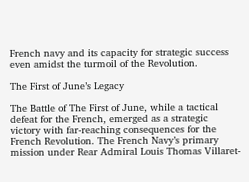French navy and its capacity for strategic success even amidst the turmoil of the Revolution.

The First of June’s Legacy

The Battle of The First of June, while a tactical defeat for the French, emerged as a strategic victory with far-reaching consequences for the French Revolution. The French Navy’s primary mission under Rear Admiral Louis Thomas Villaret-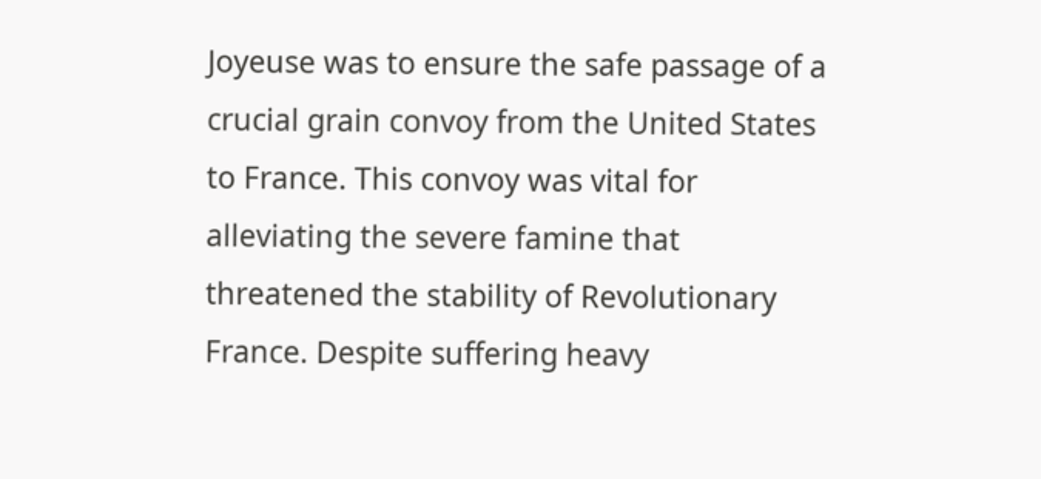Joyeuse was to ensure the safe passage of a crucial grain convoy from the United States to France. This convoy was vital for alleviating the severe famine that threatened the stability of Revolutionary France. Despite suffering heavy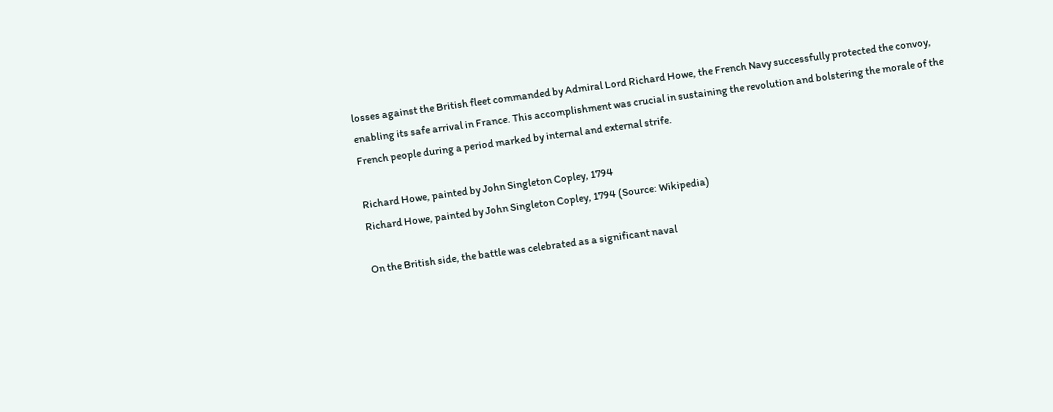losses against the British fleet commanded by Admiral Lord Richard Howe, the French Navy successfully protected the convoy, enabling its safe arrival in France. This accomplishment was crucial in sustaining the revolution and bolstering the morale of the French people during a period marked by internal and external strife.

Richard Howe, painted by John Singleton Copley, 1794
Richard Howe, painted by John Singleton Copley, 1794 (Source: Wikipedia)

On the British side, the battle was celebrated as a significant naval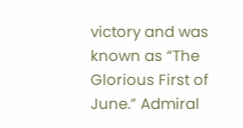victory and was known as “The Glorious First of June.” Admiral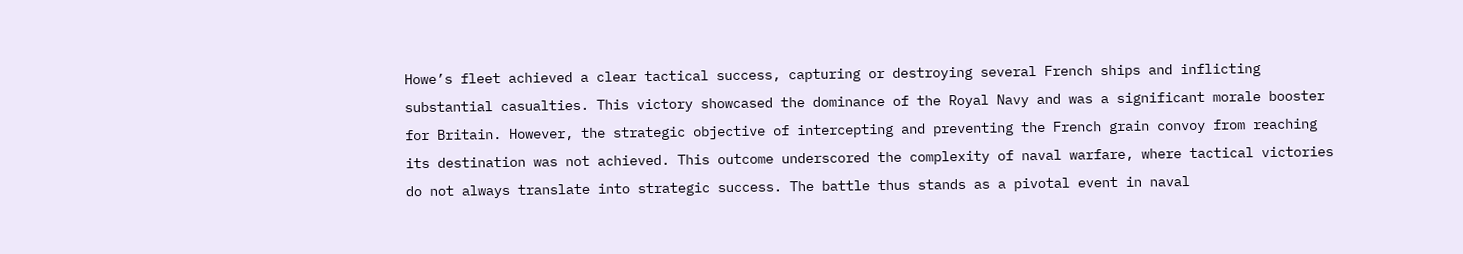Howe’s fleet achieved a clear tactical success, capturing or destroying several French ships and inflicting substantial casualties. This victory showcased the dominance of the Royal Navy and was a significant morale booster for Britain. However, the strategic objective of intercepting and preventing the French grain convoy from reaching its destination was not achieved. This outcome underscored the complexity of naval warfare, where tactical victories do not always translate into strategic success. The battle thus stands as a pivotal event in naval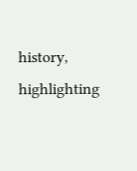history, highlighting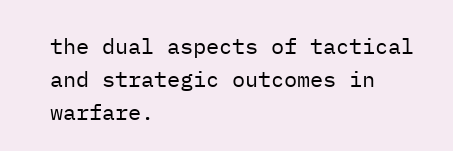the dual aspects of tactical and strategic outcomes in warfare.